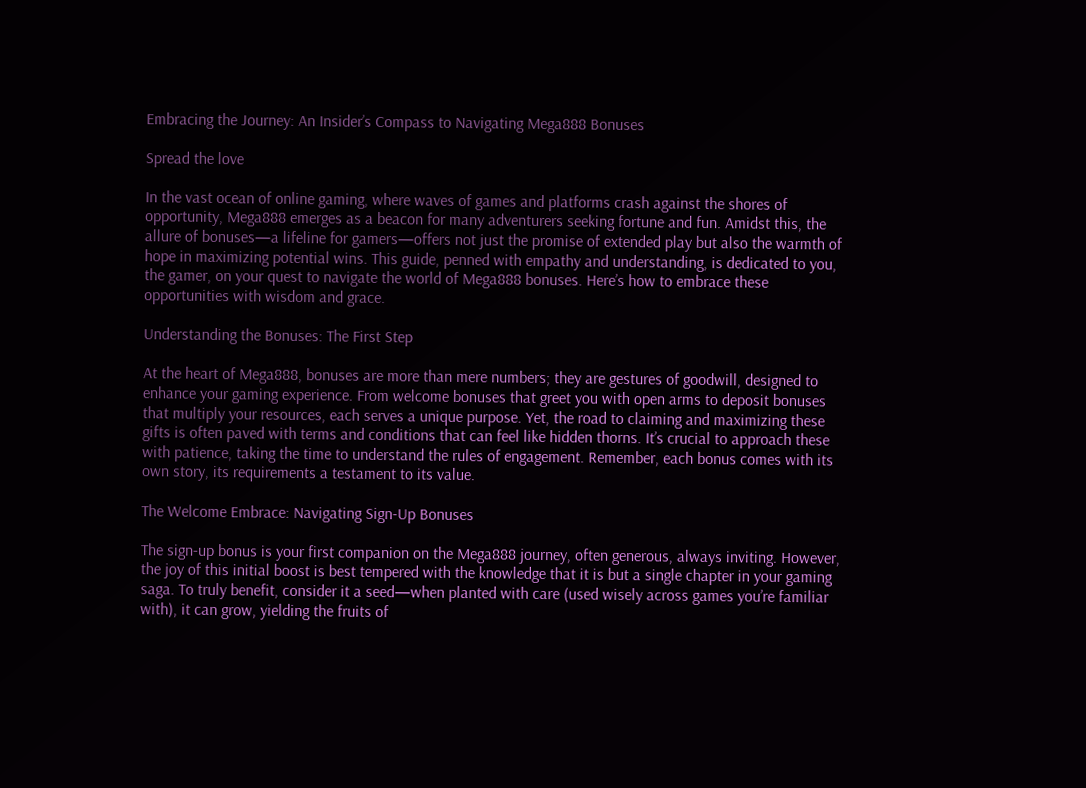Embracing the Journey: An Insider’s Compass to Navigating Mega888 Bonuses

Spread the love

In the vast ocean of online gaming, where waves of games and platforms crash against the shores of opportunity, Mega888 emerges as a beacon for many adventurers seeking fortune and fun. Amidst this, the allure of bonuses—a lifeline for gamers—offers not just the promise of extended play but also the warmth of hope in maximizing potential wins. This guide, penned with empathy and understanding, is dedicated to you, the gamer, on your quest to navigate the world of Mega888 bonuses. Here’s how to embrace these opportunities with wisdom and grace.

Understanding the Bonuses: The First Step

At the heart of Mega888, bonuses are more than mere numbers; they are gestures of goodwill, designed to enhance your gaming experience. From welcome bonuses that greet you with open arms to deposit bonuses that multiply your resources, each serves a unique purpose. Yet, the road to claiming and maximizing these gifts is often paved with terms and conditions that can feel like hidden thorns. It’s crucial to approach these with patience, taking the time to understand the rules of engagement. Remember, each bonus comes with its own story, its requirements a testament to its value.

The Welcome Embrace: Navigating Sign-Up Bonuses

The sign-up bonus is your first companion on the Mega888 journey, often generous, always inviting. However, the joy of this initial boost is best tempered with the knowledge that it is but a single chapter in your gaming saga. To truly benefit, consider it a seed—when planted with care (used wisely across games you’re familiar with), it can grow, yielding the fruits of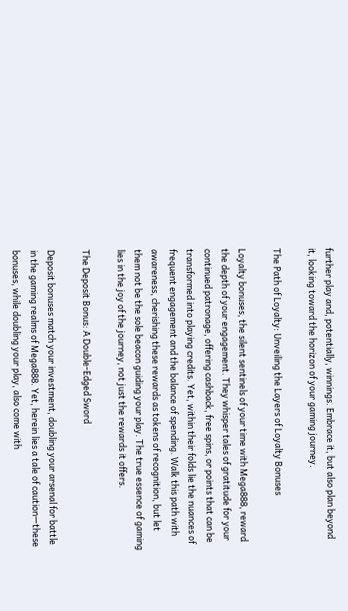further play and, potentially, winnings. Embrace it, but also plan beyond it, looking toward the horizon of your gaming journey.

The Path of Loyalty: Unveiling the Layers of Loyalty Bonuses

Loyalty bonuses, the silent sentinels of your time with Mega888, reward the depth of your engagement. They whisper tales of gratitude for your continued patronage, offering cashback, free spins, or points that can be transformed into playing credits. Yet, within their folds lie the nuances of frequent engagement and the balance of spending. Walk this path with awareness, cherishing these rewards as tokens of recognition, but let them not be the sole beacon guiding your play. The true essence of gaming lies in the joy of the journey, not just the rewards it offers.

The Deposit Bonus: A Double-Edged Sword

Deposit bonuses match your investment, doubling your arsenal for battle in the gaming realms of Mega888. Yet, herein lies a tale of caution—these bonuses, while doubling your play, also come with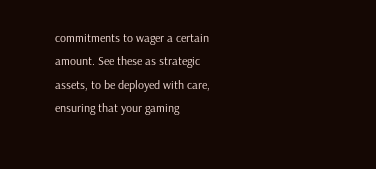commitments to wager a certain amount. See these as strategic assets, to be deployed with care, ensuring that your gaming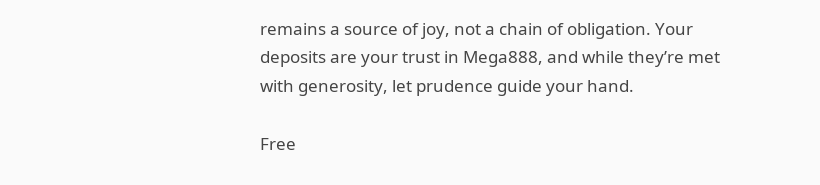remains a source of joy, not a chain of obligation. Your deposits are your trust in Mega888, and while they’re met with generosity, let prudence guide your hand.

Free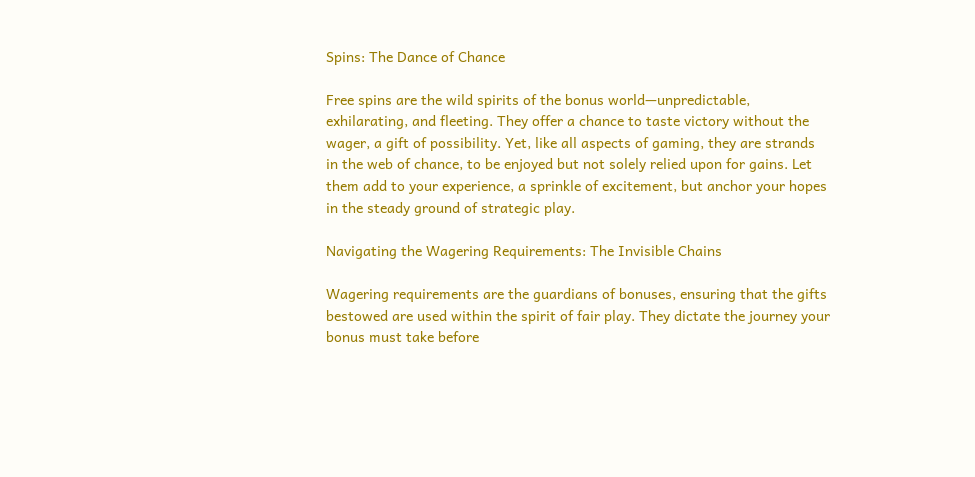Spins: The Dance of Chance

Free spins are the wild spirits of the bonus world—unpredictable, exhilarating, and fleeting. They offer a chance to taste victory without the wager, a gift of possibility. Yet, like all aspects of gaming, they are strands in the web of chance, to be enjoyed but not solely relied upon for gains. Let them add to your experience, a sprinkle of excitement, but anchor your hopes in the steady ground of strategic play.

Navigating the Wagering Requirements: The Invisible Chains

Wagering requirements are the guardians of bonuses, ensuring that the gifts bestowed are used within the spirit of fair play. They dictate the journey your bonus must take before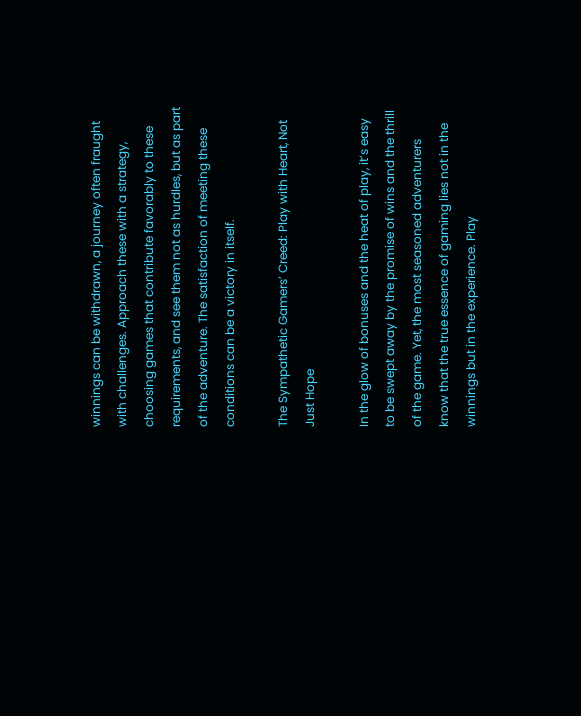winnings can be withdrawn, a journey often fraught with challenges. Approach these with a strategy, choosing games that contribute favorably to these requirements, and see them not as hurdles, but as part of the adventure. The satisfaction of meeting these conditions can be a victory in itself.

The Sympathetic Gamers’ Creed: Play with Heart, Not Just Hope

In the glow of bonuses and the heat of play, it’s easy to be swept away by the promise of wins and the thrill of the game. Yet, the most seasoned adventurers know that the true essence of gaming lies not in the winnings but in the experience. Play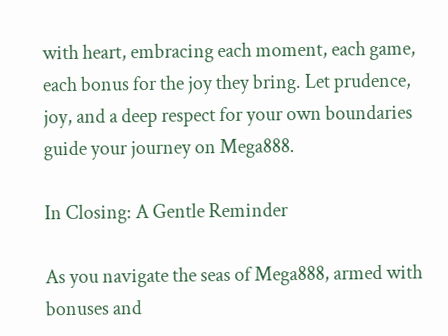with heart, embracing each moment, each game, each bonus for the joy they bring. Let prudence, joy, and a deep respect for your own boundaries guide your journey on Mega888.

In Closing: A Gentle Reminder

As you navigate the seas of Mega888, armed with bonuses and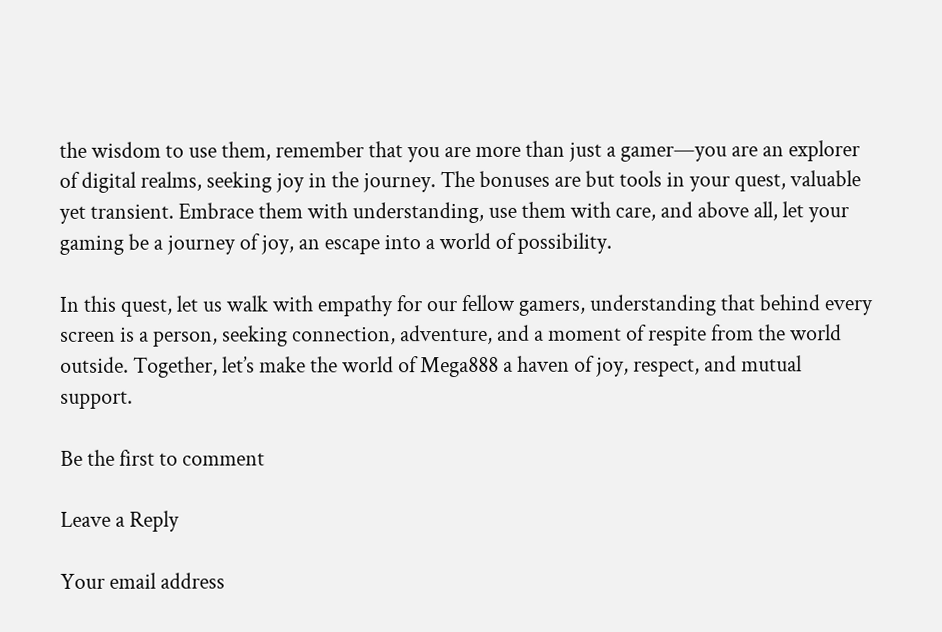the wisdom to use them, remember that you are more than just a gamer—you are an explorer of digital realms, seeking joy in the journey. The bonuses are but tools in your quest, valuable yet transient. Embrace them with understanding, use them with care, and above all, let your gaming be a journey of joy, an escape into a world of possibility.

In this quest, let us walk with empathy for our fellow gamers, understanding that behind every screen is a person, seeking connection, adventure, and a moment of respite from the world outside. Together, let’s make the world of Mega888 a haven of joy, respect, and mutual support.

Be the first to comment

Leave a Reply

Your email address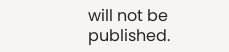will not be published.